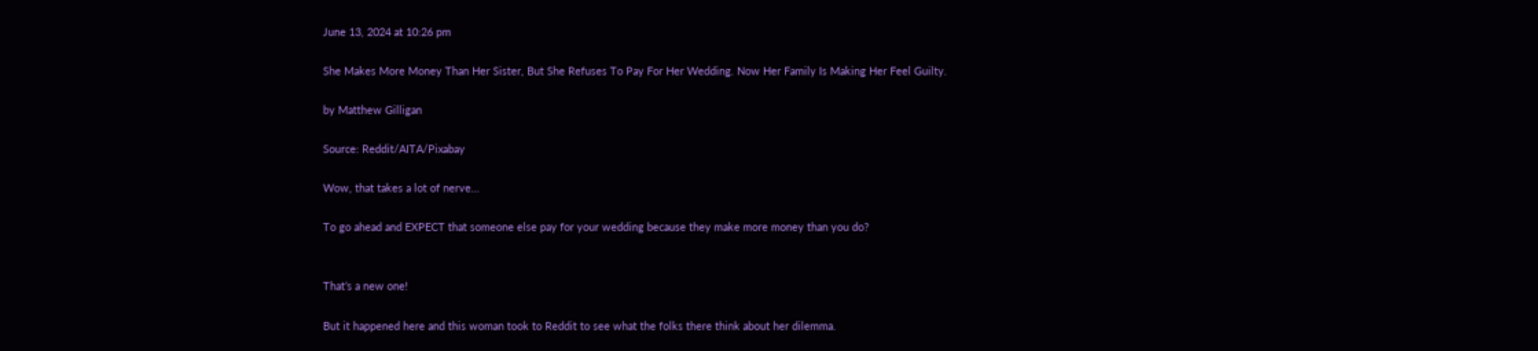June 13, 2024 at 10:26 pm

She Makes More Money Than Her Sister, But She Refuses To Pay For Her Wedding. Now Her Family Is Making Her Feel Guilty.

by Matthew Gilligan

Source: Reddit/AITA/Pixabay

Wow, that takes a lot of nerve…

To go ahead and EXPECT that someone else pay for your wedding because they make more money than you do?


That’s a new one!

But it happened here and this woman took to Reddit to see what the folks there think about her dilemma.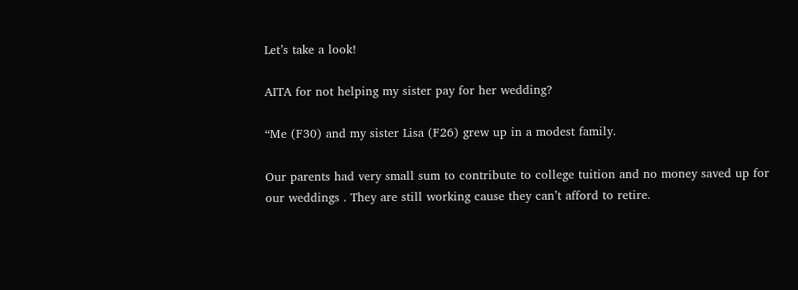Let’s take a look!

AITA for not helping my sister pay for her wedding?

“Me (F30) and my sister Lisa (F26) grew up in a modest family.

Our parents had very small sum to contribute to college tuition and no money saved up for our weddings . They are still working cause they can’t afford to retire.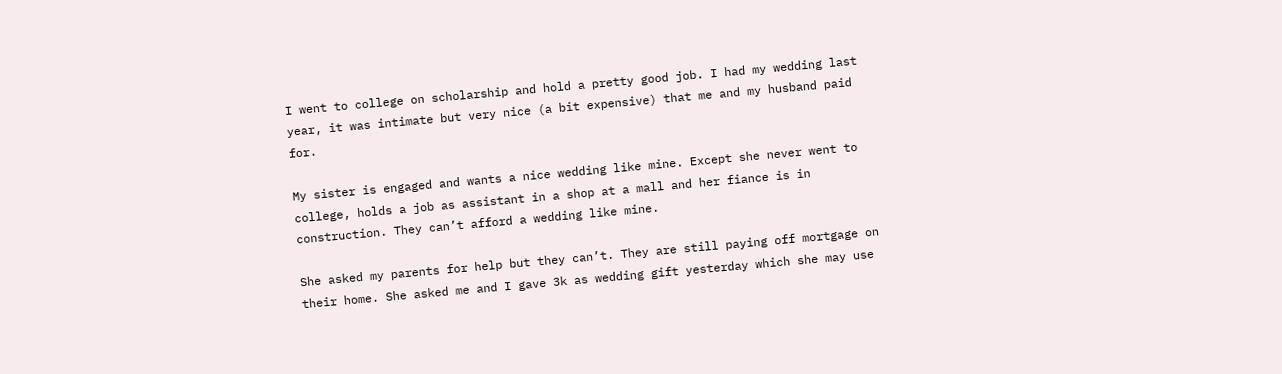I went to college on scholarship and hold a pretty good job. I had my wedding last year, it was intimate but very nice (a bit expensive) that me and my husband paid for.

My sister is engaged and wants a nice wedding like mine. Except she never went to college, holds a job as assistant in a shop at a mall and her fiance is in construction. They can’t afford a wedding like mine.

She asked my parents for help but they can’t. They are still paying off mortgage on their home. She asked me and I gave 3k as wedding gift yesterday which she may use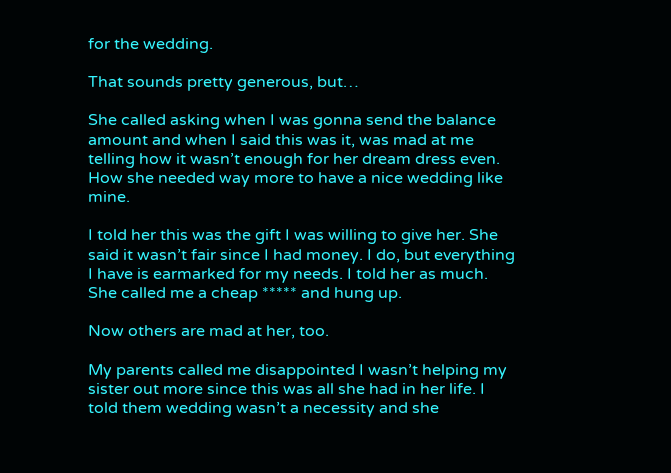for the wedding.

That sounds pretty generous, but…

She called asking when I was gonna send the balance amount and when I said this was it, was mad at me telling how it wasn’t enough for her dream dress even. How she needed way more to have a nice wedding like mine.

I told her this was the gift I was willing to give her. She said it wasn’t fair since I had money. I do, but everything I have is earmarked for my needs. I told her as much. She called me a cheap ***** and hung up.

Now others are mad at her, too.

My parents called me disappointed I wasn’t helping my sister out more since this was all she had in her life. I told them wedding wasn’t a necessity and she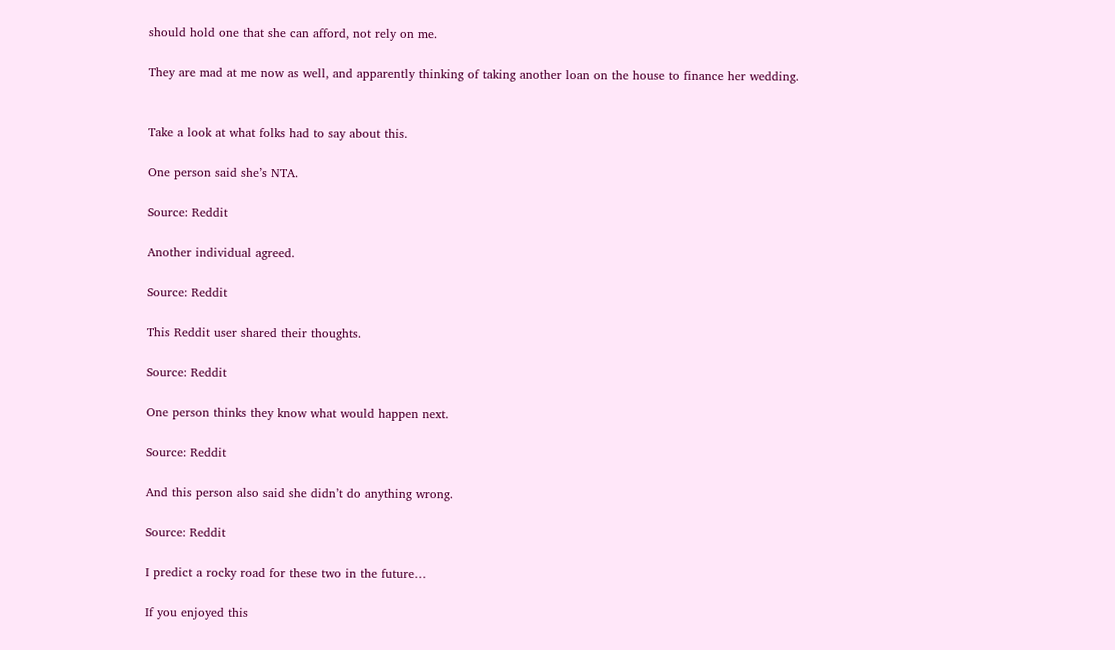should hold one that she can afford, not rely on me.

They are mad at me now as well, and apparently thinking of taking another loan on the house to finance her wedding.


Take a look at what folks had to say about this.

One person said she’s NTA.

Source: Reddit

Another individual agreed.

Source: Reddit

This Reddit user shared their thoughts.

Source: Reddit

One person thinks they know what would happen next.

Source: Reddit

And this person also said she didn’t do anything wrong.

Source: Reddit

I predict a rocky road for these two in the future…

If you enjoyed this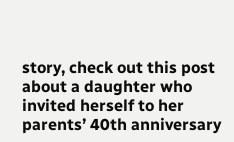story, check out this post about a daughter who invited herself to her parents’ 40th anniversary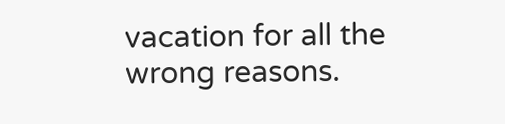vacation for all the wrong reasons.